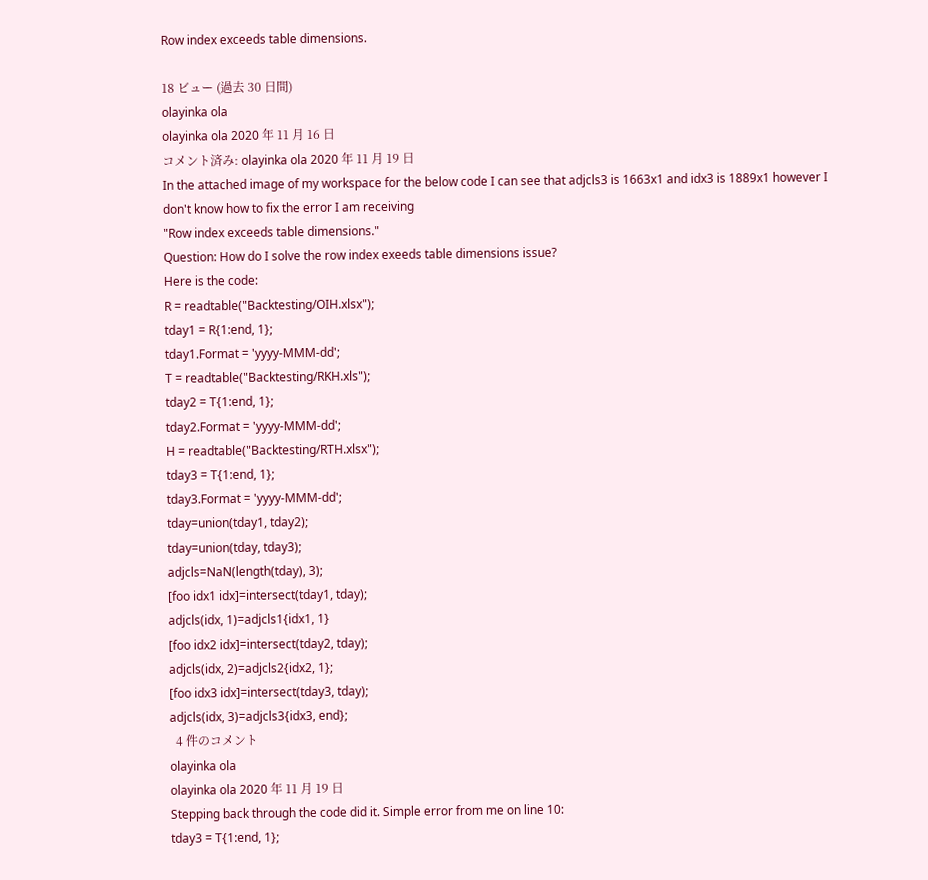Row index exceeds table dimensions.

18 ビュー (過去 30 日間)
olayinka ola
olayinka ola 2020 年 11 月 16 日
コメント済み: olayinka ola 2020 年 11 月 19 日
In the attached image of my workspace for the below code I can see that adjcls3 is 1663x1 and idx3 is 1889x1 however I don't know how to fix the error I am receiving
"Row index exceeds table dimensions."
Question: How do I solve the row index exeeds table dimensions issue?
Here is the code:
R = readtable("Backtesting/OIH.xlsx");
tday1 = R{1:end, 1};
tday1.Format = 'yyyy-MMM-dd';
T = readtable("Backtesting/RKH.xls");
tday2 = T{1:end, 1};
tday2.Format = 'yyyy-MMM-dd';
H = readtable("Backtesting/RTH.xlsx");
tday3 = T{1:end, 1};
tday3.Format = 'yyyy-MMM-dd';
tday=union(tday1, tday2);
tday=union(tday, tday3);
adjcls=NaN(length(tday), 3);
[foo idx1 idx]=intersect(tday1, tday);
adjcls(idx, 1)=adjcls1{idx1, 1}
[foo idx2 idx]=intersect(tday2, tday);
adjcls(idx, 2)=adjcls2{idx2, 1};
[foo idx3 idx]=intersect(tday3, tday);
adjcls(idx, 3)=adjcls3{idx3, end};
  4 件のコメント
olayinka ola
olayinka ola 2020 年 11 月 19 日
Stepping back through the code did it. Simple error from me on line 10:
tday3 = T{1:end, 1};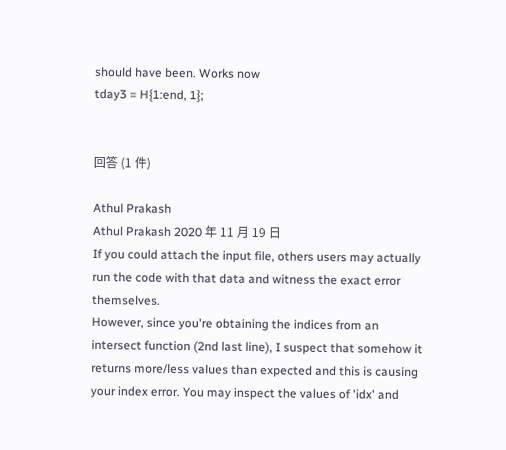should have been. Works now
tday3 = H{1:end, 1};


回答 (1 件)

Athul Prakash
Athul Prakash 2020 年 11 月 19 日
If you could attach the input file, others users may actually run the code with that data and witness the exact error themselves.
However, since you're obtaining the indices from an intersect function (2nd last line), I suspect that somehow it returns more/less values than expected and this is causing your index error. You may inspect the values of 'idx' and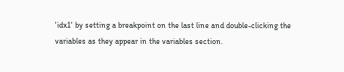'idx1' by setting a breakpoint on the last line and double-clicking the variables as they appear in the variables section.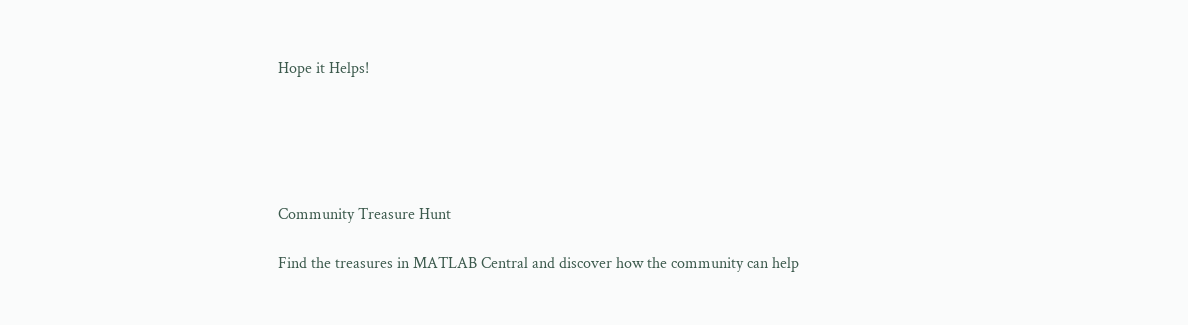Hope it Helps!





Community Treasure Hunt

Find the treasures in MATLAB Central and discover how the community can help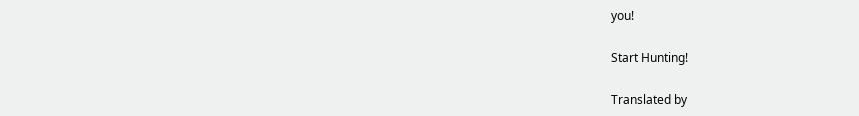you!

Start Hunting!

Translated by